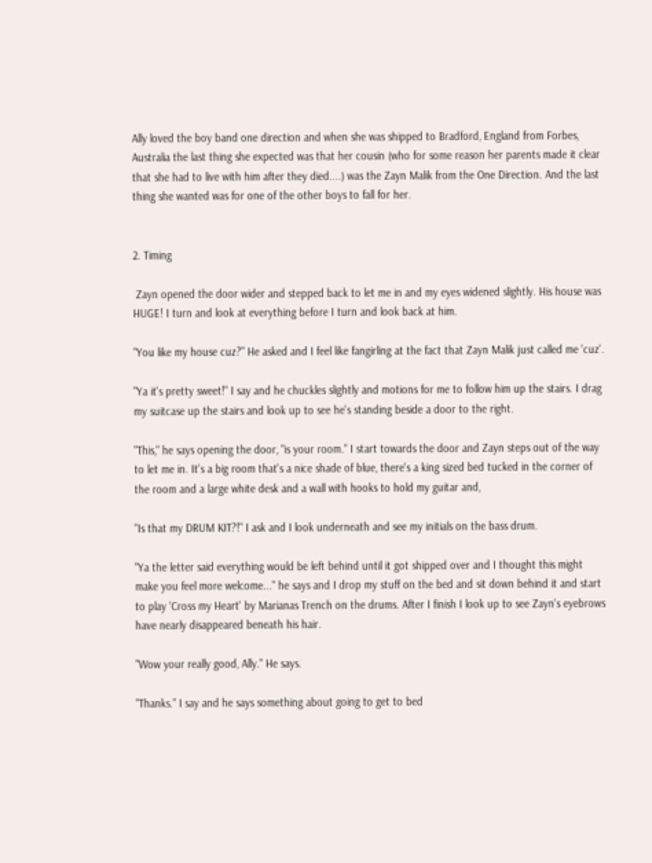Ally loved the boy band one direction and when she was shipped to Bradford, England from Forbes, Australia the last thing she expected was that her cousin (who for some reason her parents made it clear that she had to live with him after they died....) was the Zayn Malik from the One Direction. And the last thing she wanted was for one of the other boys to fall for her.


2. Timing

 Zayn opened the door wider and stepped back to let me in and my eyes widened slightly. His house was HUGE! I turn and look at everything before I turn and look back at him.

"You like my house cuz?" He asked and I feel like fangirling at the fact that Zayn Malik just called me 'cuz'.

"Ya it's pretty sweet!" I say and he chuckles slightly and motions for me to follow him up the stairs. I drag my suitcase up the stairs and look up to see he's standing beside a door to the right.

"This," he says opening the door, "is your room." I start towards the door and Zayn steps out of the way to let me in. It's a big room that's a nice shade of blue, there's a king sized bed tucked in the corner of the room and a large white desk and a wall with hooks to hold my guitar and,

"Is that my DRUM KIT?!" I ask and I look underneath and see my initials on the bass drum.

"Ya the letter said everything would be left behind until it got shipped over and I thought this might make you feel more welcome..." he says and I drop my stuff on the bed and sit down behind it and start to play 'Cross my Heart' by Marianas Trench on the drums. After I finish I look up to see Zayn's eyebrows have nearly disappeared beneath his hair.

"Wow your really good, Ally." He says.

"Thanks." I say and he says something about going to get to bed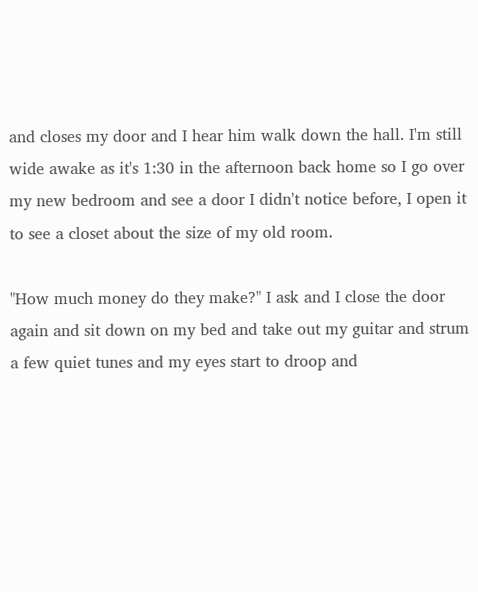and closes my door and I hear him walk down the hall. I'm still wide awake as it's 1:30 in the afternoon back home so I go over my new bedroom and see a door I didn't notice before, I open it to see a closet about the size of my old room.

"How much money do they make?" I ask and I close the door again and sit down on my bed and take out my guitar and strum a few quiet tunes and my eyes start to droop and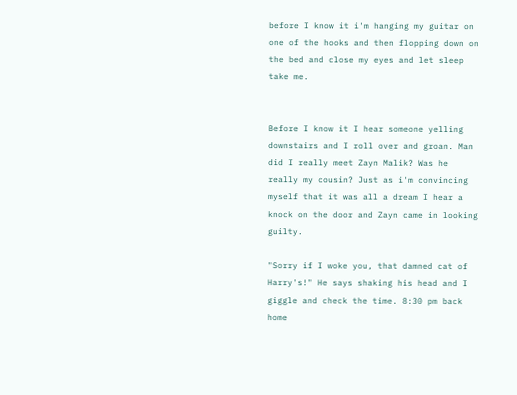before I know it i'm hanging my guitar on one of the hooks and then flopping down on the bed and close my eyes and let sleep take me.


Before I know it I hear someone yelling downstairs and I roll over and groan. Man did I really meet Zayn Malik? Was he really my cousin? Just as i'm convincing myself that it was all a dream I hear a knock on the door and Zayn came in looking guilty.

"Sorry if I woke you, that damned cat of Harry's!" He says shaking his head and I giggle and check the time. 8:30 pm back home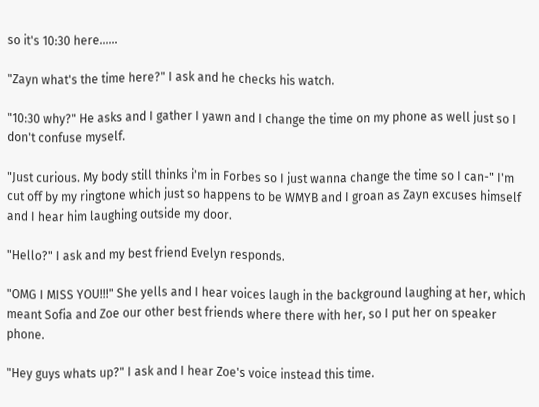so it's 10:30 here......

"Zayn what's the time here?" I ask and he checks his watch.

"10:30 why?" He asks and I gather I yawn and I change the time on my phone as well just so I don't confuse myself.

"Just curious. My body still thinks i'm in Forbes so I just wanna change the time so I can-" I'm cut off by my ringtone which just so happens to be WMYB and I groan as Zayn excuses himself and I hear him laughing outside my door.

"Hello?" I ask and my best friend Evelyn responds.

"OMG I MISS YOU!!!" She yells and I hear voices laugh in the background laughing at her, which meant Sofia and Zoe our other best friends where there with her, so I put her on speaker phone.

"Hey guys whats up?" I ask and I hear Zoe's voice instead this time.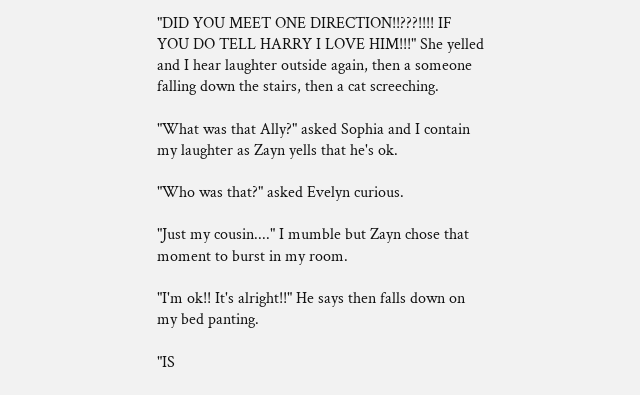"DID YOU MEET ONE DIRECTION!!???!!!! IF YOU DO TELL HARRY I LOVE HIM!!!" She yelled and I hear laughter outside again, then a someone falling down the stairs, then a cat screeching.

"What was that Ally?" asked Sophia and I contain my laughter as Zayn yells that he's ok.

"Who was that?" asked Evelyn curious.

"Just my cousin...." I mumble but Zayn chose that moment to burst in my room.

"I'm ok!! It's alright!!" He says then falls down on my bed panting.

"IS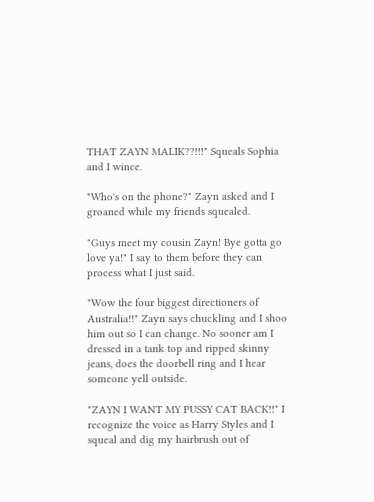THAT ZAYN MALIK??!!!" Squeals Sophia and I wince.

"Who's on the phone?" Zayn asked and I groaned while my friends squealed.

"Guys meet my cousin Zayn! Bye gotta go love ya!" I say to them before they can process what I just said.

"Wow the four biggest directioners of Australia!!" Zayn says chuckling and I shoo him out so I can change. No sooner am I dressed in a tank top and ripped skinny jeans, does the doorbell ring and I hear someone yell outside.

"ZAYN I WANT MY PUSSY CAT BACK!!" I recognize the voice as Harry Styles and I squeal and dig my hairbrush out of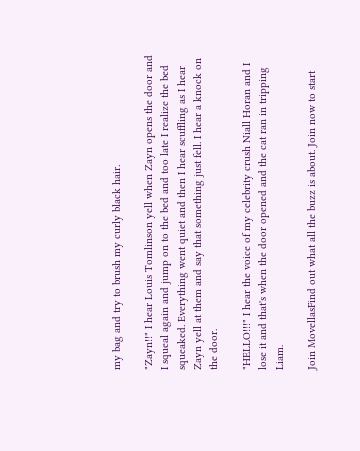my bag and try to brush my curly black hair.

"Zayn!!" I hear Louis Tomlinson yell when Zayn opens the door and I squeal again and jump on to the bed and too late I realize the bed squeaked. Everything went quiet and then I hear scuffling as I hear Zayn yell at them and say that something just fell. I hear a knock on the door.

"HELLO!!!" I hear the voice of my celebrity crush Niall Horan and I lose it and that's when the door opened and the cat ran in tripping Liam.

Join MovellasFind out what all the buzz is about. Join now to start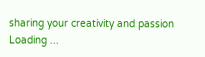sharing your creativity and passion
Loading ...